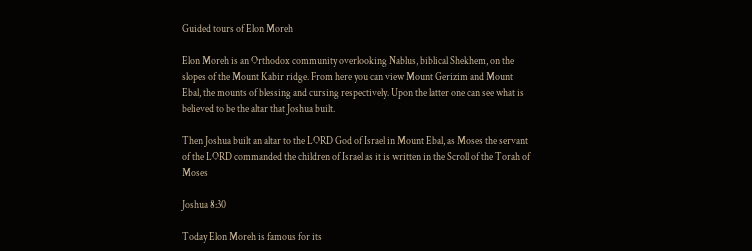Guided tours of Elon Moreh

Elon Moreh is an Orthodox community overlooking Nablus, biblical Shekhem, on the slopes of the Mount Kabir ridge. From here you can view Mount Gerizim and Mount Ebal, the mounts of blessing and cursing respectively. Upon the latter one can see what is believed to be the altar that Joshua built.

Then Joshua built an altar to the LORD God of Israel in Mount Ebal, as Moses the servant of the LORD commanded the children of Israel as it is written in the Scroll of the Torah of Moses

Joshua 8:30

Today Elon Moreh is famous for its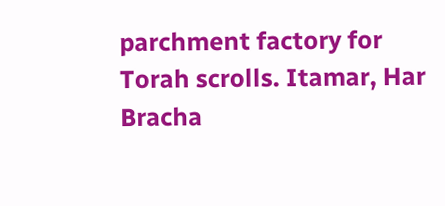parchment factory for Torah scrolls. Itamar, Har Bracha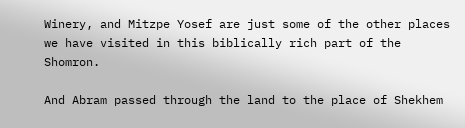Winery, and Mitzpe Yosef are just some of the other places we have visited in this biblically rich part of the Shomron.

And Abram passed through the land to the place of Shekhem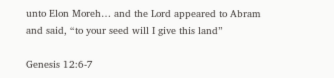unto Elon Moreh… and the Lord appeared to Abram and said, “to your seed will I give this land”

Genesis 12:6-7